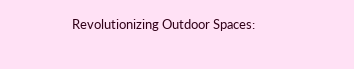Revolutionizing Outdoor Spaces: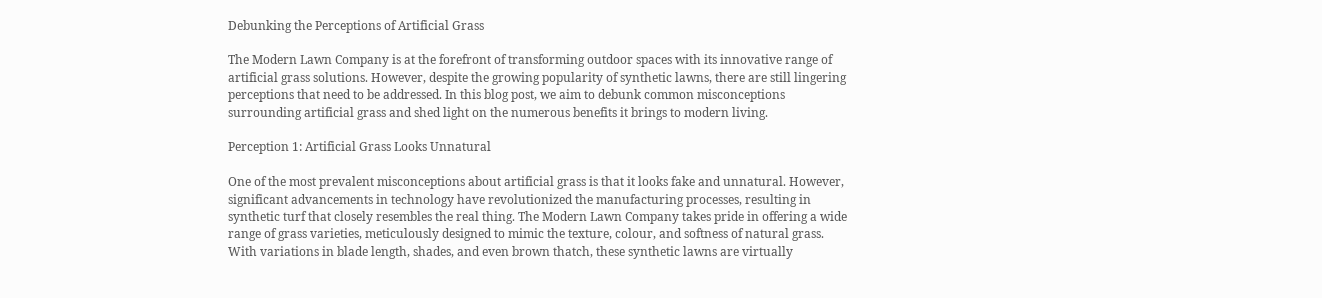Debunking the Perceptions of Artificial Grass

The Modern Lawn Company is at the forefront of transforming outdoor spaces with its innovative range of artificial grass solutions. However, despite the growing popularity of synthetic lawns, there are still lingering perceptions that need to be addressed. In this blog post, we aim to debunk common misconceptions surrounding artificial grass and shed light on the numerous benefits it brings to modern living.

Perception 1: Artificial Grass Looks Unnatural

One of the most prevalent misconceptions about artificial grass is that it looks fake and unnatural. However, significant advancements in technology have revolutionized the manufacturing processes, resulting in synthetic turf that closely resembles the real thing. The Modern Lawn Company takes pride in offering a wide range of grass varieties, meticulously designed to mimic the texture, colour, and softness of natural grass. With variations in blade length, shades, and even brown thatch, these synthetic lawns are virtually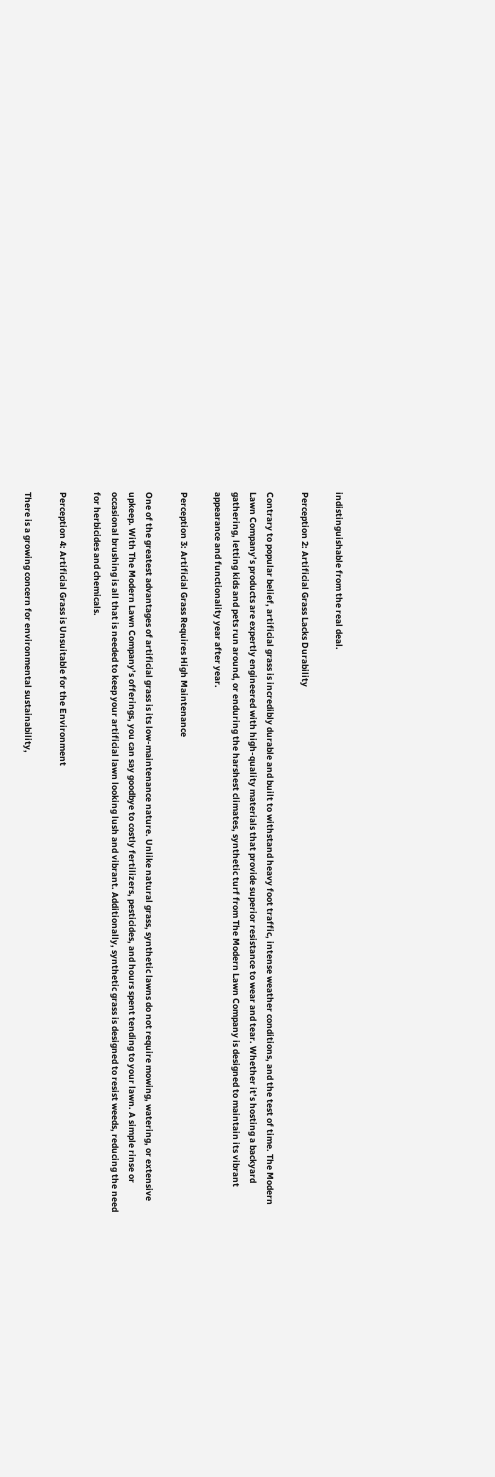indistinguishable from the real deal.

Perception 2: Artificial Grass Lacks Durability

Contrary to popular belief, artificial grass is incredibly durable and built to withstand heavy foot traffic, intense weather conditions, and the test of time. The Modern Lawn Company’s products are expertly engineered with high-quality materials that provide superior resistance to wear and tear. Whether it’s hosting a backyard gathering, letting kids and pets run around, or enduring the harshest climates, synthetic turf from The Modern Lawn Company is designed to maintain its vibrant appearance and functionality year after year.

Perception 3: Artificial Grass Requires High Maintenance

One of the greatest advantages of artificial grass is its low-maintenance nature. Unlike natural grass, synthetic lawns do not require mowing, watering, or extensive upkeep. With The Modern Lawn Company’s offerings, you can say goodbye to costly fertilizers, pesticides, and hours spent tending to your lawn. A simple rinse or occasional brushing is all that is needed to keep your artificial lawn looking lush and vibrant. Additionally, synthetic grass is designed to resist weeds, reducing the need for herbicides and chemicals.

Perception 4: Artificial Grass is Unsuitable for the Environment

There is a growing concern for environmental sustainability,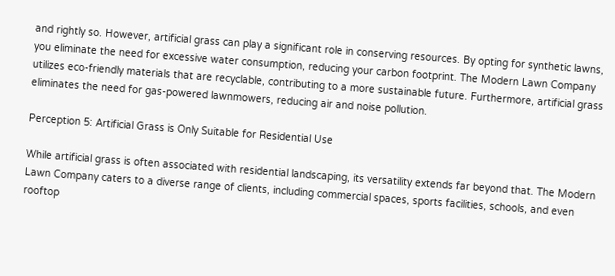and rightly so. However, artificial grass can play a significant role in conserving resources. By opting for synthetic lawns, you eliminate the need for excessive water consumption, reducing your carbon footprint. The Modern Lawn Company utilizes eco-friendly materials that are recyclable, contributing to a more sustainable future. Furthermore, artificial grass eliminates the need for gas-powered lawnmowers, reducing air and noise pollution.

Perception 5: Artificial Grass is Only Suitable for Residential Use

While artificial grass is often associated with residential landscaping, its versatility extends far beyond that. The Modern Lawn Company caters to a diverse range of clients, including commercial spaces, sports facilities, schools, and even rooftop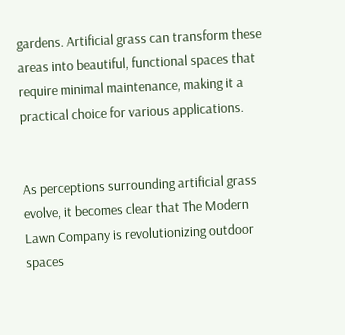gardens. Artificial grass can transform these areas into beautiful, functional spaces that require minimal maintenance, making it a practical choice for various applications.


As perceptions surrounding artificial grass evolve, it becomes clear that The Modern Lawn Company is revolutionizing outdoor spaces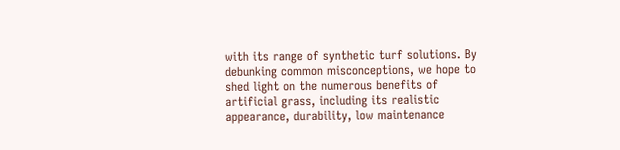with its range of synthetic turf solutions. By debunking common misconceptions, we hope to shed light on the numerous benefits of artificial grass, including its realistic appearance, durability, low maintenance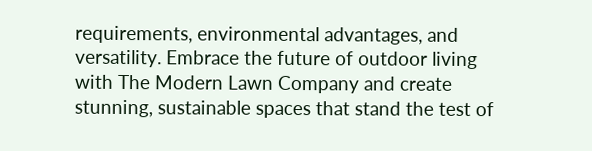requirements, environmental advantages, and versatility. Embrace the future of outdoor living with The Modern Lawn Company and create stunning, sustainable spaces that stand the test of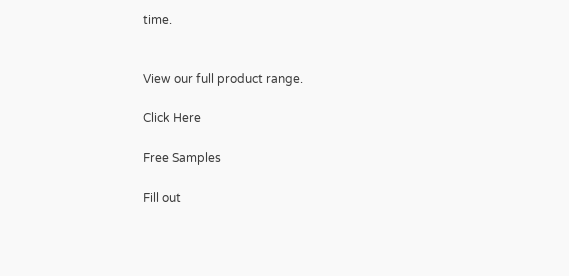time.


View our full product range.

Click Here

Free Samples

Fill out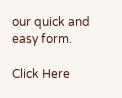our quick and easy form.

Click Here